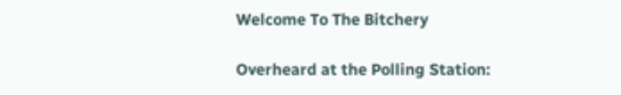Welcome To The Bitchery

Overheard at the Polling Station: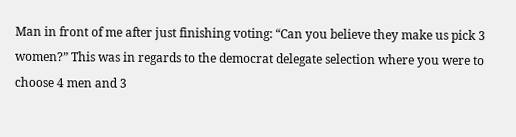Man in front of me after just finishing voting: “Can you believe they make us pick 3 women?” This was in regards to the democrat delegate selection where you were to choose 4 men and 3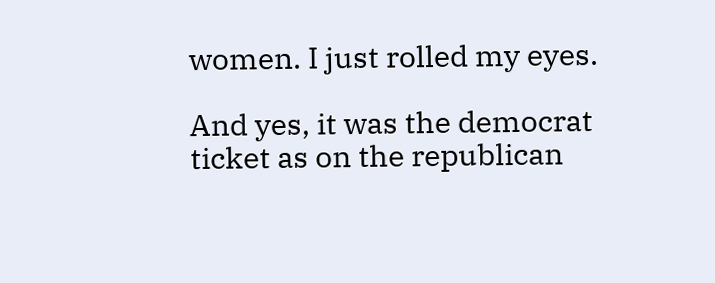women. I just rolled my eyes.

And yes, it was the democrat ticket as on the republican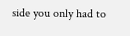side you only had to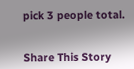pick 3 people total.


Share This Story